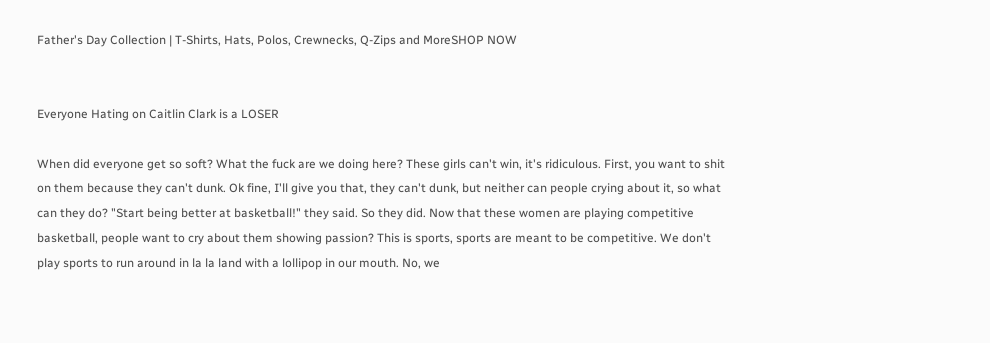Father's Day Collection | T-Shirts, Hats, Polos, Crewnecks, Q-Zips and MoreSHOP NOW


Everyone Hating on Caitlin Clark is a LOSER

When did everyone get so soft? What the fuck are we doing here? These girls can't win, it's ridiculous. First, you want to shit on them because they can't dunk. Ok fine, I'll give you that, they can't dunk, but neither can people crying about it, so what can they do? "Start being better at basketball!" they said. So they did. Now that these women are playing competitive basketball, people want to cry about them showing passion? This is sports, sports are meant to be competitive. We don't play sports to run around in la la land with a lollipop in our mouth. No, we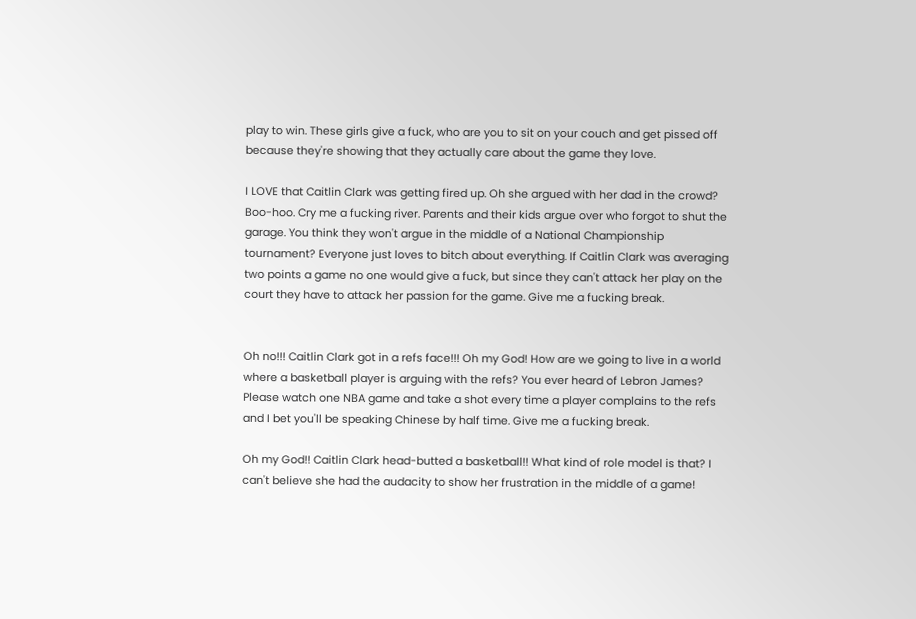play to win. These girls give a fuck, who are you to sit on your couch and get pissed off because they're showing that they actually care about the game they love.

I LOVE that Caitlin Clark was getting fired up. Oh she argued with her dad in the crowd? Boo-hoo. Cry me a fucking river. Parents and their kids argue over who forgot to shut the garage. You think they won't argue in the middle of a National Championship tournament? Everyone just loves to bitch about everything. If Caitlin Clark was averaging two points a game no one would give a fuck, but since they can't attack her play on the court they have to attack her passion for the game. Give me a fucking break.


Oh no!!! Caitlin Clark got in a refs face!!! Oh my God! How are we going to live in a world where a basketball player is arguing with the refs? You ever heard of Lebron James? Please watch one NBA game and take a shot every time a player complains to the refs and I bet you'll be speaking Chinese by half time. Give me a fucking break.

Oh my God!! Caitlin Clark head-butted a basketball!! What kind of role model is that? I can't believe she had the audacity to show her frustration in the middle of a game!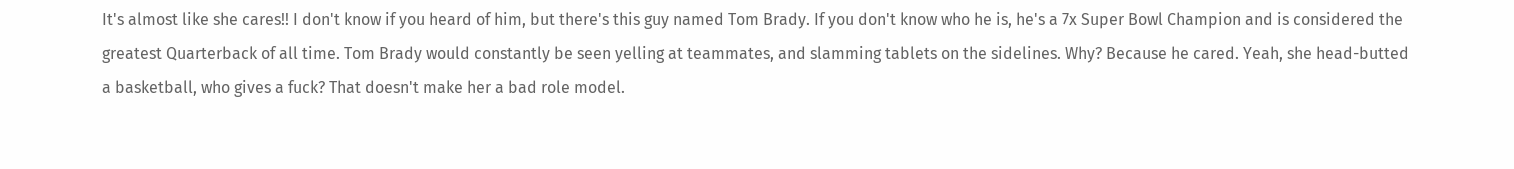It's almost like she cares!! I don't know if you heard of him, but there's this guy named Tom Brady. If you don't know who he is, he's a 7x Super Bowl Champion and is considered the greatest Quarterback of all time. Tom Brady would constantly be seen yelling at teammates, and slamming tablets on the sidelines. Why? Because he cared. Yeah, she head-butted a basketball, who gives a fuck? That doesn't make her a bad role model.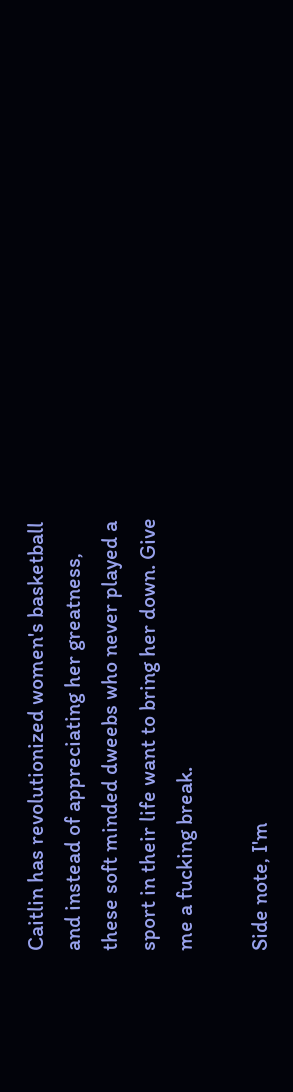Caitlin has revolutionized women's basketball and instead of appreciating her greatness, these soft minded dweebs who never played a sport in their life want to bring her down. Give me a fucking break.

Side note, I'm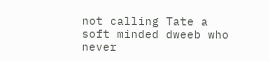not calling Tate a soft minded dweeb who never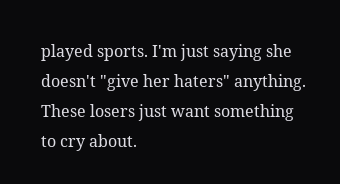played sports. I'm just saying she doesn't "give her haters" anything. These losers just want something to cry about.